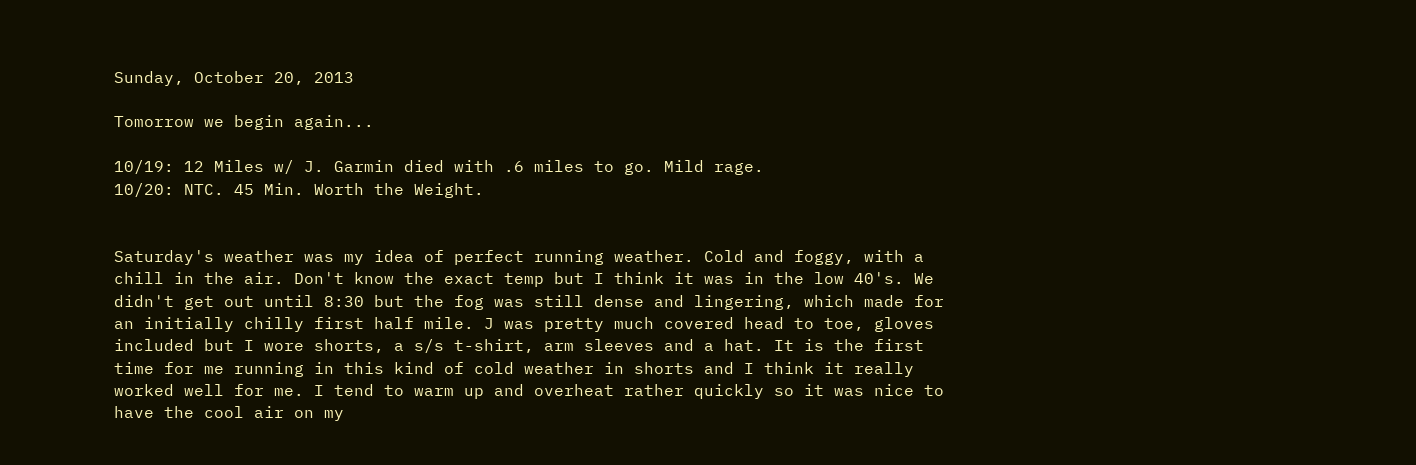Sunday, October 20, 2013

Tomorrow we begin again...

10/19: 12 Miles w/ J. Garmin died with .6 miles to go. Mild rage.
10/20: NTC. 45 Min. Worth the Weight.


Saturday's weather was my idea of perfect running weather. Cold and foggy, with a chill in the air. Don't know the exact temp but I think it was in the low 40's. We didn't get out until 8:30 but the fog was still dense and lingering, which made for an initially chilly first half mile. J was pretty much covered head to toe, gloves included but I wore shorts, a s/s t-shirt, arm sleeves and a hat. It is the first time for me running in this kind of cold weather in shorts and I think it really worked well for me. I tend to warm up and overheat rather quickly so it was nice to have the cool air on my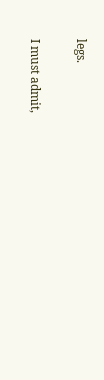legs.

I must admit,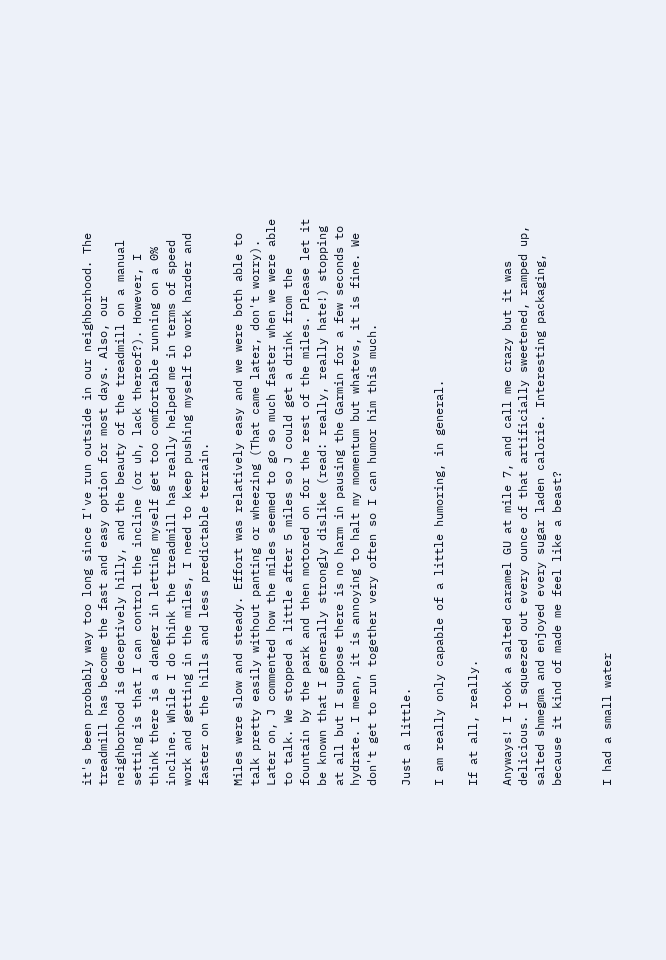it's been probably way too long since I've run outside in our neighborhood. The treadmill has become the fast and easy option for most days. Also, our neighborhood is deceptively hilly, and the beauty of the treadmill on a manual setting is that I can control the incline (or uh, lack thereof?). However, I think there is a danger in letting myself get too comfortable running on a 0% incline. While I do think the treadmill has really helped me in terms of speed work and getting in the miles, I need to keep pushing myself to work harder and faster on the hills and less predictable terrain.

Miles were slow and steady. Effort was relatively easy and we were both able to talk pretty easily without panting or wheezing (That came later, don't worry).  Later on, J commented how the miles seemed to go so much faster when we were able to talk. We stopped a little after 5 miles so J could get a drink from the fountain by the park and then motored on for the rest of the miles. Please let it be known that I generally strongly dislike (read: really, really hate!) stopping at all but I suppose there is no harm in pausing the Garmin for a few seconds to hydrate. I mean, it is annoying to halt my momentum but whatevs, it is fine. We don't get to run together very often so I can humor him this much.

Just a little.

I am really only capable of a little humoring, in general.

If at all, really.

Anyways! I took a salted caramel GU at mile 7, and call me crazy but it was delicious. I squeezed out every ounce of that artificially sweetened, ramped up, salted shmegma and enjoyed every sugar laden calorie. Interesting packaging, because it kind of made me feel like a beast?


I had a small water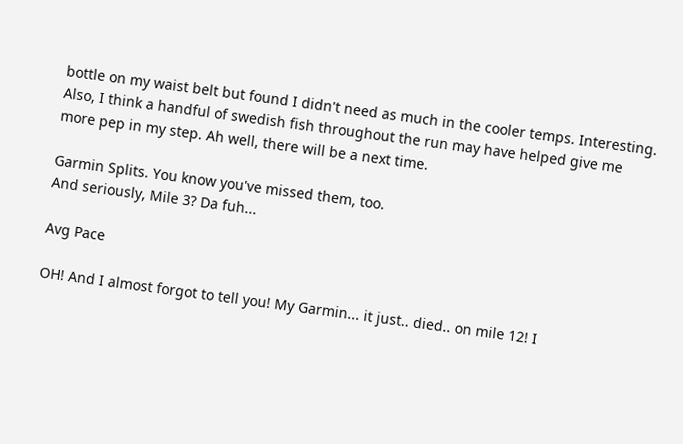bottle on my waist belt but found I didn't need as much in the cooler temps. Interesting. Also, I think a handful of swedish fish throughout the run may have helped give me more pep in my step. Ah well, there will be a next time.

Garmin Splits. You know you've missed them, too.
And seriously, Mile 3? Da fuh...

Avg Pace

OH! And I almost forgot to tell you! My Garmin... it just.. died.. on mile 12! I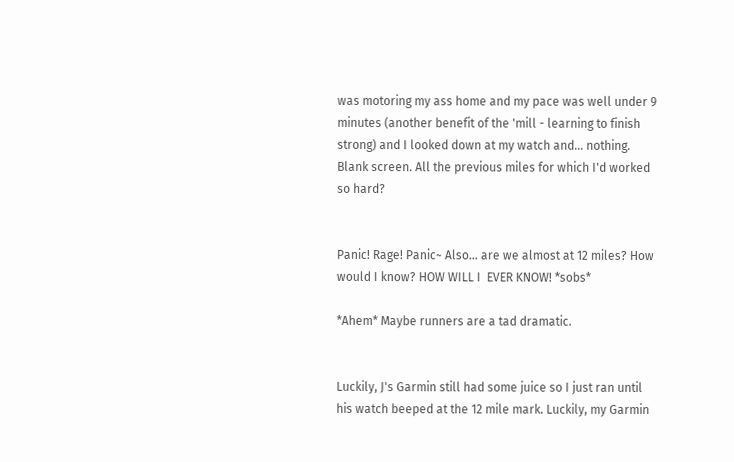was motoring my ass home and my pace was well under 9 minutes (another benefit of the 'mill - learning to finish strong) and I looked down at my watch and... nothing. Blank screen. All the previous miles for which I'd worked so hard?


Panic! Rage! Panic~ Also... are we almost at 12 miles? How would I know? HOW WILL I  EVER KNOW! *sobs*

*Ahem* Maybe runners are a tad dramatic.


Luckily, J's Garmin still had some juice so I just ran until his watch beeped at the 12 mile mark. Luckily, my Garmin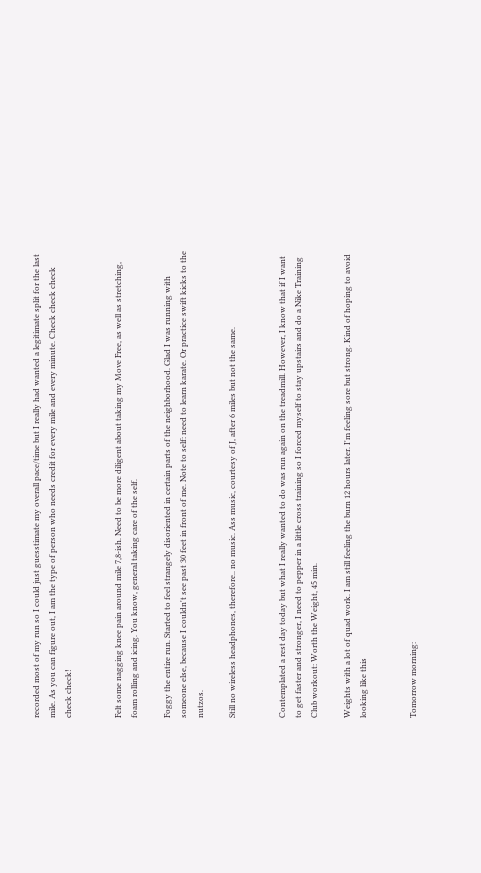recorded most of my run so I could just guesstimate my overall pace/time but I really had wanted a legitimate split for the last mile. As you can figure out, I am the type of person who needs credit for every mile and every minute. Check check check check check!


Felt some nagging knee pain around mile 7,8-ish. Need to be more diligent about taking my Move Free, as well as stretching, foam rolling and icing. You know, general taking care of the self.

Foggy the entire run. Started to feel strangely disoriented in certain parts of the neighborhood. Glad I was running with someone else, because I couldn't see past 30 feet in front of me. Note to self: need to learn karate. Or practice swift kicks to the nutzos.

Still no wireless headphones, therefore.. no music. Ass music, courtesy of J, after 6 miles but not the same.


Contemplated a rest day today but what I really wanted to do was run again on the treadmill. However, I know that if I want to get faster and stronger, I need to pepper in a little cross training so I forced myself to stay upstairs and do a Nike Training Club workout: Worth the Weight, 45 min.

Weights with a lot of quad work. I am still feeling the burn 12 hours later. I'm feeling sore but strong. Kind of hoping to avoid looking like this


Tomorrow morning: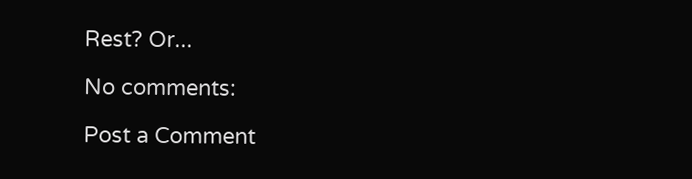Rest? Or...

No comments:

Post a Comment